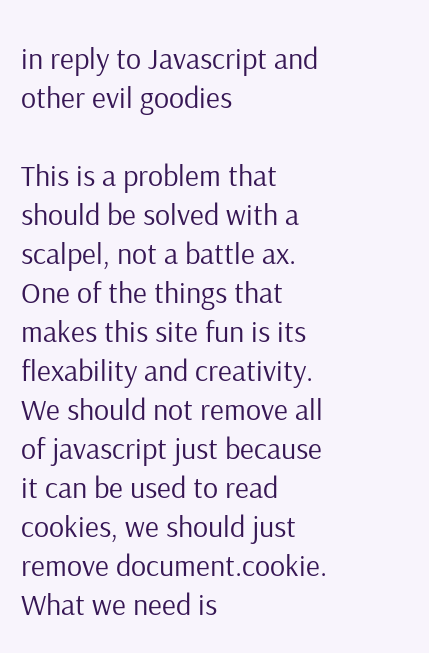in reply to Javascript and other evil goodies

This is a problem that should be solved with a scalpel, not a battle ax. One of the things that makes this site fun is its flexability and creativity. We should not remove all of javascript just because it can be used to read cookies, we should just remove document.cookie. What we need is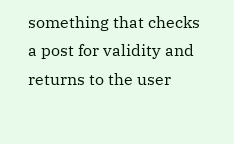something that checks a post for validity and returns to the user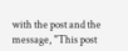with the post and the message, "This post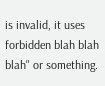is invalid, it uses forbidden blah blah blah" or something.